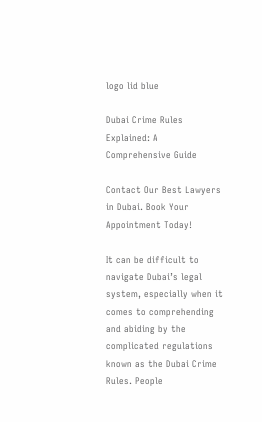logo lid blue

Dubai Crime Rules Explained: A Comprehensive Guide

Contact Our Best Lawyers in Dubai. Book Your Appointment Today!

It can be difficult to navigate Dubai’s legal system, especially when it comes to comprehending and abiding by the complicated regulations known as the Dubai Crime Rules. People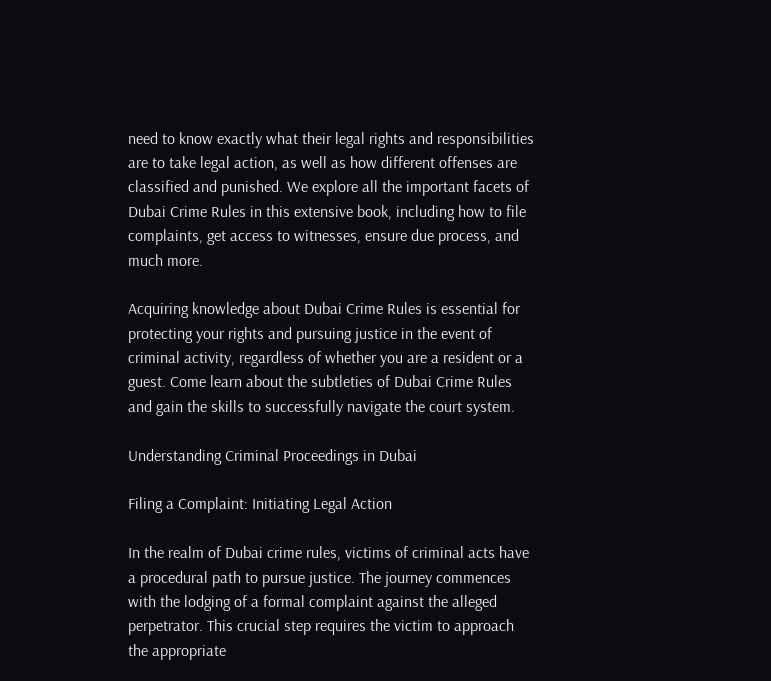need to know exactly what their legal rights and responsibilities are to take legal action, as well as how different offenses are classified and punished. We explore all the important facets of Dubai Crime Rules in this extensive book, including how to file complaints, get access to witnesses, ensure due process, and much more.

Acquiring knowledge about Dubai Crime Rules is essential for protecting your rights and pursuing justice in the event of criminal activity, regardless of whether you are a resident or a guest. Come learn about the subtleties of Dubai Crime Rules and gain the skills to successfully navigate the court system.

Understanding Criminal Proceedings in Dubai

Filing a Complaint: Initiating Legal Action

In the realm of Dubai crime rules, victims of criminal acts have a procedural path to pursue justice. The journey commences with the lodging of a formal complaint against the alleged perpetrator. This crucial step requires the victim to approach the appropriate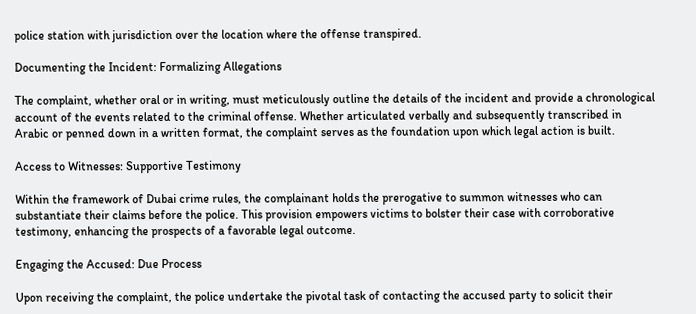police station with jurisdiction over the location where the offense transpired.

Documenting the Incident: Formalizing Allegations

The complaint, whether oral or in writing, must meticulously outline the details of the incident and provide a chronological account of the events related to the criminal offense. Whether articulated verbally and subsequently transcribed in Arabic or penned down in a written format, the complaint serves as the foundation upon which legal action is built.

Access to Witnesses: Supportive Testimony

Within the framework of Dubai crime rules, the complainant holds the prerogative to summon witnesses who can substantiate their claims before the police. This provision empowers victims to bolster their case with corroborative testimony, enhancing the prospects of a favorable legal outcome.

Engaging the Accused: Due Process

Upon receiving the complaint, the police undertake the pivotal task of contacting the accused party to solicit their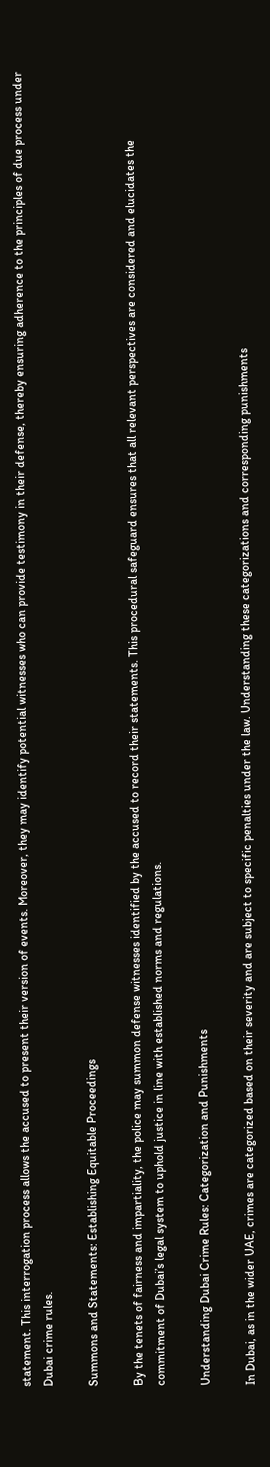statement. This interrogation process allows the accused to present their version of events. Moreover, they may identify potential witnesses who can provide testimony in their defense, thereby ensuring adherence to the principles of due process under Dubai crime rules.

Summons and Statements: Establishing Equitable Proceedings

By the tenets of fairness and impartiality, the police may summon defense witnesses identified by the accused to record their statements. This procedural safeguard ensures that all relevant perspectives are considered and elucidates the commitment of Dubai’s legal system to uphold justice in line with established norms and regulations.

Understanding Dubai Crime Rules: Categorization and Punishments

In Dubai, as in the wider UAE, crimes are categorized based on their severity and are subject to specific penalties under the law. Understanding these categorizations and corresponding punishments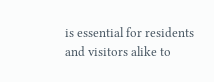is essential for residents and visitors alike to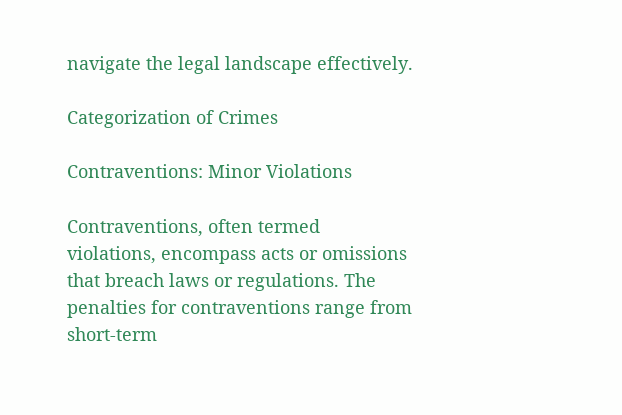navigate the legal landscape effectively.

Categorization of Crimes

Contraventions: Minor Violations

Contraventions, often termed violations, encompass acts or omissions that breach laws or regulations. The penalties for contraventions range from short-term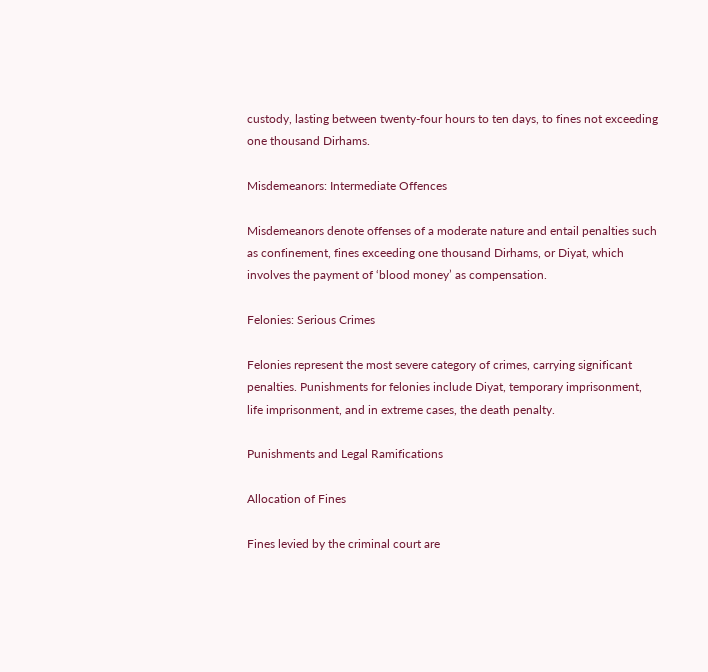custody, lasting between twenty-four hours to ten days, to fines not exceeding one thousand Dirhams.

Misdemeanors: Intermediate Offences

Misdemeanors denote offenses of a moderate nature and entail penalties such as confinement, fines exceeding one thousand Dirhams, or Diyat, which involves the payment of ‘blood money’ as compensation.

Felonies: Serious Crimes

Felonies represent the most severe category of crimes, carrying significant penalties. Punishments for felonies include Diyat, temporary imprisonment, life imprisonment, and in extreme cases, the death penalty.

Punishments and Legal Ramifications

Allocation of Fines

Fines levied by the criminal court are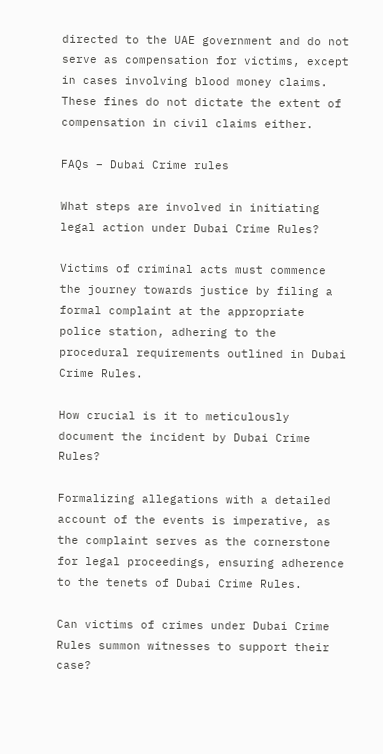directed to the UAE government and do not serve as compensation for victims, except in cases involving blood money claims. These fines do not dictate the extent of compensation in civil claims either.

FAQs – Dubai Crime rules

What steps are involved in initiating legal action under Dubai Crime Rules?

Victims of criminal acts must commence the journey towards justice by filing a formal complaint at the appropriate police station, adhering to the procedural requirements outlined in Dubai Crime Rules.

How crucial is it to meticulously document the incident by Dubai Crime Rules?

Formalizing allegations with a detailed account of the events is imperative, as the complaint serves as the cornerstone for legal proceedings, ensuring adherence to the tenets of Dubai Crime Rules.

Can victims of crimes under Dubai Crime Rules summon witnesses to support their case?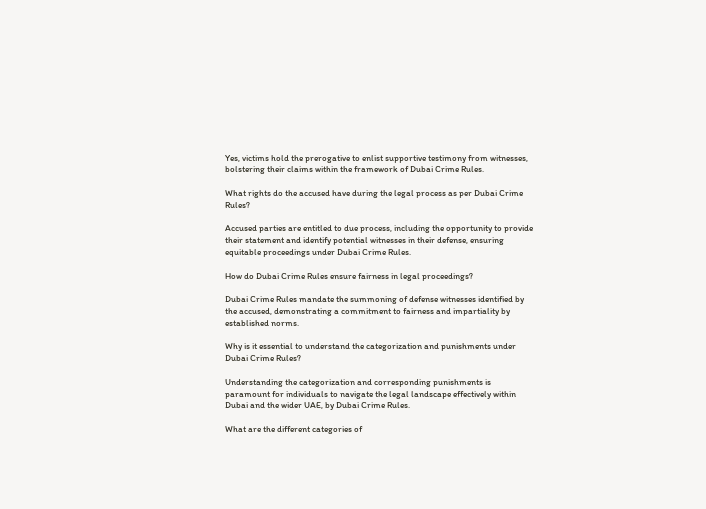Yes, victims hold the prerogative to enlist supportive testimony from witnesses, bolstering their claims within the framework of Dubai Crime Rules.

What rights do the accused have during the legal process as per Dubai Crime Rules?

Accused parties are entitled to due process, including the opportunity to provide their statement and identify potential witnesses in their defense, ensuring equitable proceedings under Dubai Crime Rules.

How do Dubai Crime Rules ensure fairness in legal proceedings?

Dubai Crime Rules mandate the summoning of defense witnesses identified by the accused, demonstrating a commitment to fairness and impartiality by established norms.

Why is it essential to understand the categorization and punishments under Dubai Crime Rules?

Understanding the categorization and corresponding punishments is paramount for individuals to navigate the legal landscape effectively within Dubai and the wider UAE, by Dubai Crime Rules.

What are the different categories of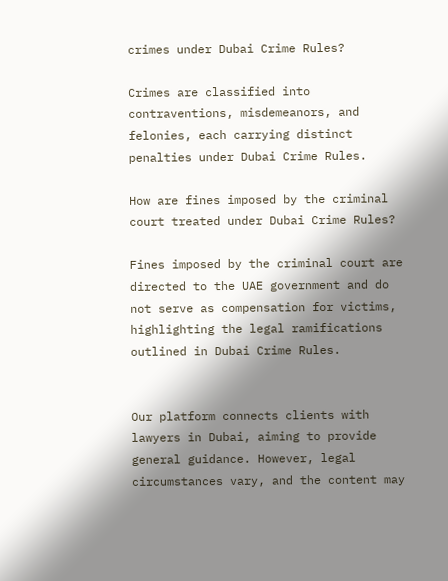crimes under Dubai Crime Rules?

Crimes are classified into contraventions, misdemeanors, and felonies, each carrying distinct penalties under Dubai Crime Rules.

How are fines imposed by the criminal court treated under Dubai Crime Rules?

Fines imposed by the criminal court are directed to the UAE government and do not serve as compensation for victims, highlighting the legal ramifications outlined in Dubai Crime Rules.


Our platform connects clients with lawyers in Dubai, aiming to provide general guidance. However, legal circumstances vary, and the content may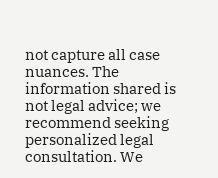not capture all case nuances. The information shared is not legal advice; we recommend seeking personalized legal consultation. We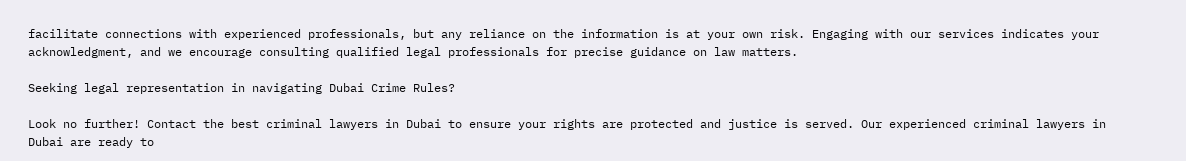facilitate connections with experienced professionals, but any reliance on the information is at your own risk. Engaging with our services indicates your acknowledgment, and we encourage consulting qualified legal professionals for precise guidance on law matters.

Seeking legal representation in navigating Dubai Crime Rules?

Look no further! Contact the best criminal lawyers in Dubai to ensure your rights are protected and justice is served. Our experienced criminal lawyers in Dubai are ready to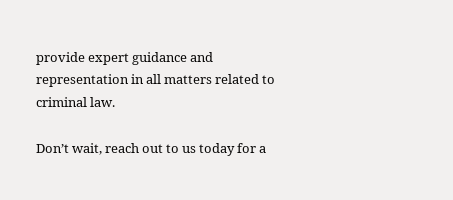provide expert guidance and representation in all matters related to criminal law.

Don’t wait, reach out to us today for a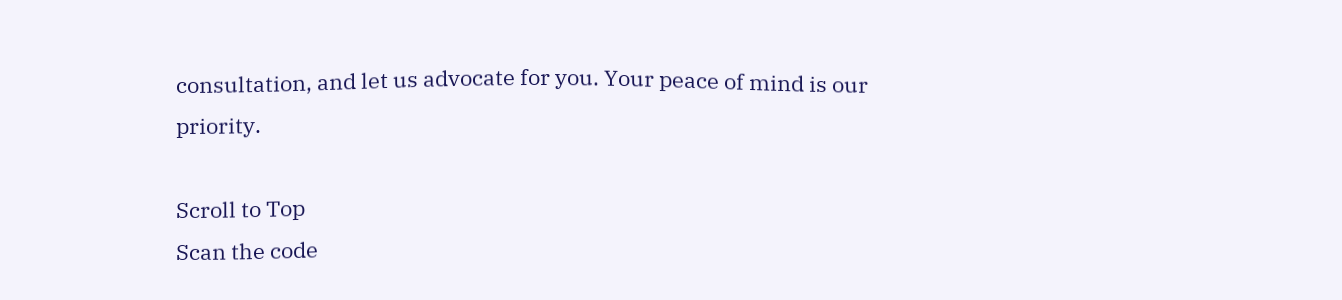consultation, and let us advocate for you. Your peace of mind is our priority.

Scroll to Top
Scan the code